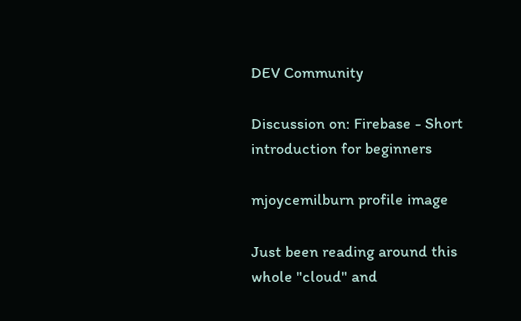DEV Community

Discussion on: Firebase - Short introduction for beginners

mjoycemilburn profile image

Just been reading around this whole "cloud" and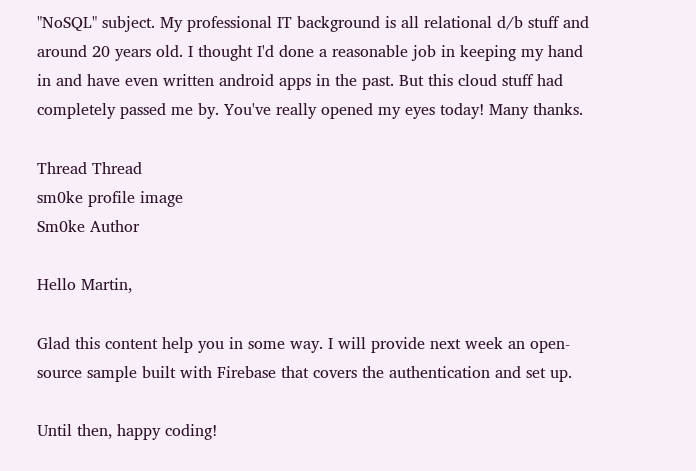"NoSQL" subject. My professional IT background is all relational d/b stuff and around 20 years old. I thought I'd done a reasonable job in keeping my hand in and have even written android apps in the past. But this cloud stuff had completely passed me by. You've really opened my eyes today! Many thanks.

Thread Thread
sm0ke profile image
Sm0ke Author

Hello Martin,

Glad this content help you in some way. I will provide next week an open-source sample built with Firebase that covers the authentication and set up.

Until then, happy coding!